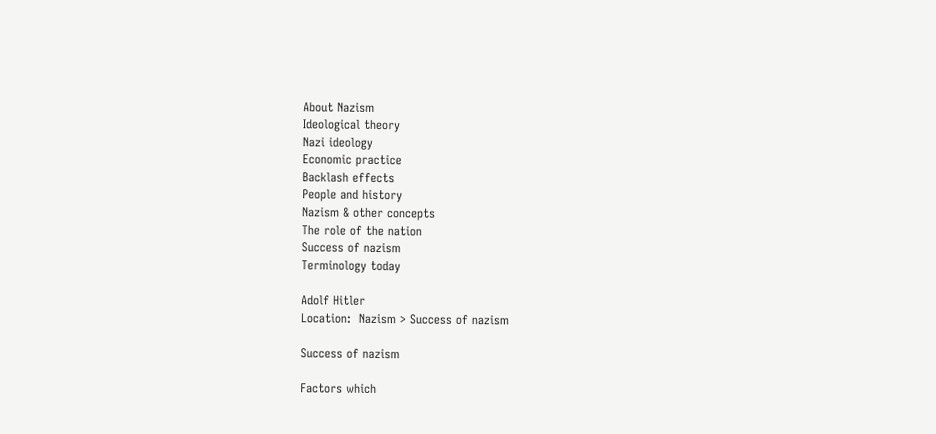About Nazism
Ideological theory
Nazi ideology
Economic practice
Backlash effects
People and history
Nazism & other concepts
The role of the nation
Success of nazism
Terminology today

Adolf Hitler
Location:  Nazism > Success of nazism

Success of nazism

Factors which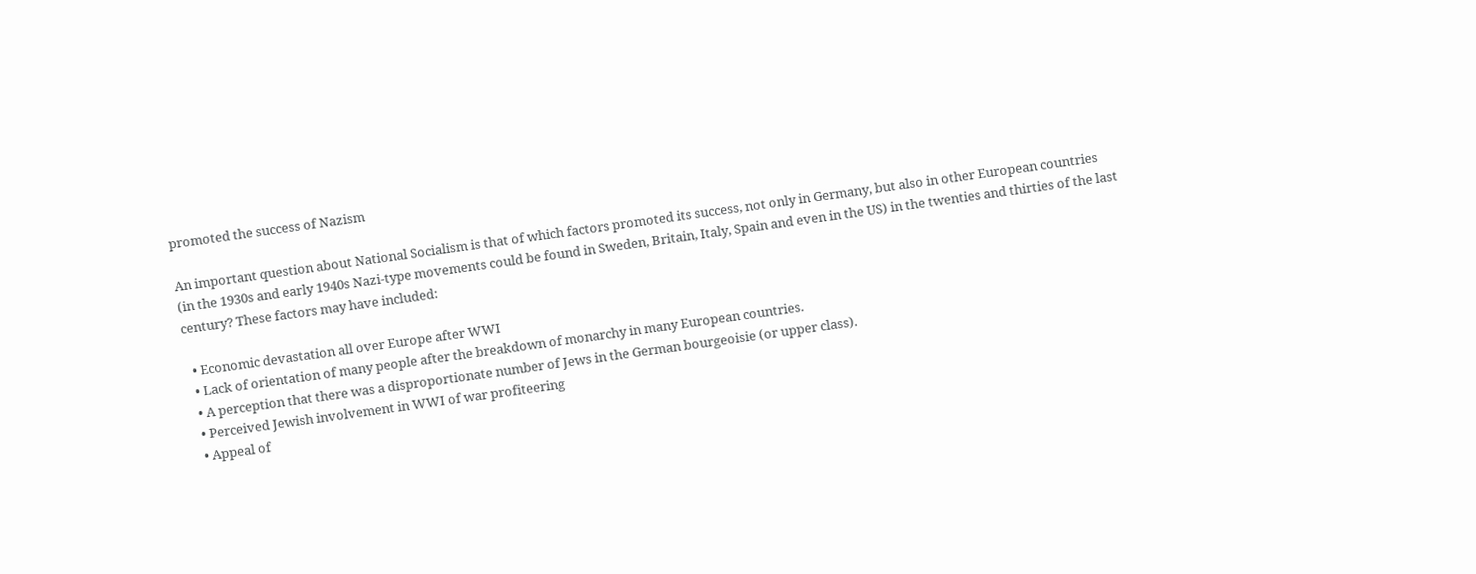promoted the success of Nazism

An important question about National Socialism is that of which factors promoted its success, not only in Germany, but also in other European countries (in the 1930s and early 1940s Nazi-type movements could be found in Sweden, Britain, Italy, Spain and even in the US) in the twenties and thirties of the last century? These factors may have included:

  • Economic devastation all over Europe after WWI
  • Lack of orientation of many people after the breakdown of monarchy in many European countries.
  • A perception that there was a disproportionate number of Jews in the German bourgeoisie (or upper class).
  • Perceived Jewish involvement in WWI of war profiteering
  • Appeal of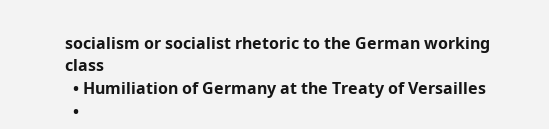socialism or socialist rhetoric to the German working class
  • Humiliation of Germany at the Treaty of Versailles
  •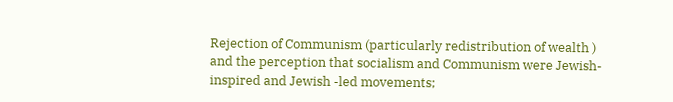Rejection of Communism (particularly redistribution of wealth ) and the perception that socialism and Communism were Jewish-inspired and Jewish -led movements;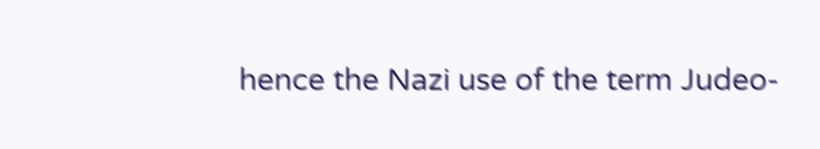hence the Nazi use of the term Judeo-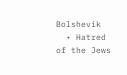Bolshevik
  • Hatred of the Jews